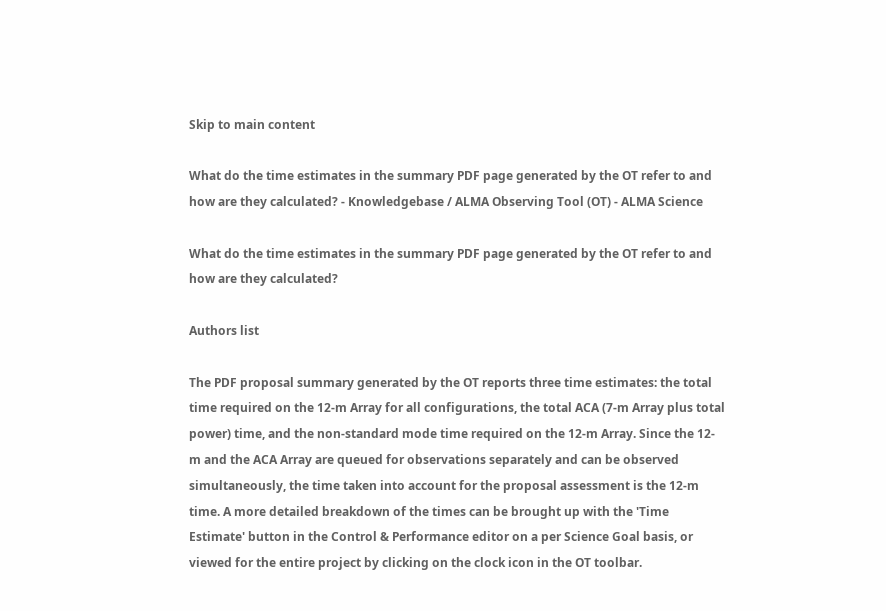Skip to main content

What do the time estimates in the summary PDF page generated by the OT refer to and how are they calculated? - Knowledgebase / ALMA Observing Tool (OT) - ALMA Science

What do the time estimates in the summary PDF page generated by the OT refer to and how are they calculated?

Authors list

The PDF proposal summary generated by the OT reports three time estimates: the total time required on the 12-m Array for all configurations, the total ACA (7-m Array plus total power) time, and the non-standard mode time required on the 12-m Array. Since the 12-m and the ACA Array are queued for observations separately and can be observed simultaneously, the time taken into account for the proposal assessment is the 12-m time. A more detailed breakdown of the times can be brought up with the 'Time Estimate' button in the Control & Performance editor on a per Science Goal basis, or viewed for the entire project by clicking on the clock icon in the OT toolbar.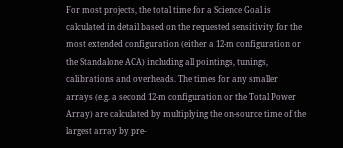For most projects, the total time for a Science Goal is calculated in detail based on the requested sensitivity for the most extended configuration (either a 12-m configuration or the Standalone ACA) including all pointings, tunings, calibrations and overheads. The times for any smaller arrays (e.g. a second 12-m configuration or the Total Power Array) are calculated by multiplying the on-source time of the largest array by pre-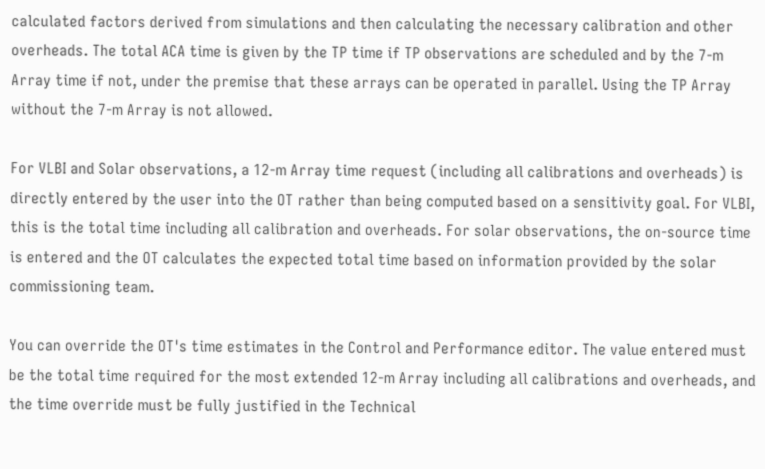calculated factors derived from simulations and then calculating the necessary calibration and other overheads. The total ACA time is given by the TP time if TP observations are scheduled and by the 7-m Array time if not, under the premise that these arrays can be operated in parallel. Using the TP Array without the 7-m Array is not allowed.

For VLBI and Solar observations, a 12-m Array time request (including all calibrations and overheads) is directly entered by the user into the OT rather than being computed based on a sensitivity goal. For VLBI, this is the total time including all calibration and overheads. For solar observations, the on-source time is entered and the OT calculates the expected total time based on information provided by the solar commissioning team.

You can override the OT's time estimates in the Control and Performance editor. The value entered must be the total time required for the most extended 12-m Array including all calibrations and overheads, and the time override must be fully justified in the Technical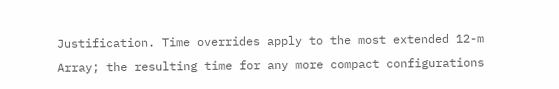Justification. Time overrides apply to the most extended 12-m Array; the resulting time for any more compact configurations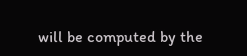will be computed by the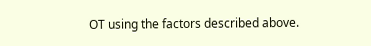OT using the factors described above.